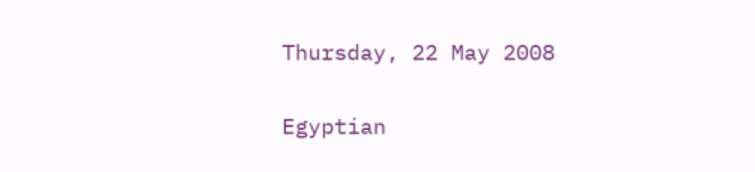Thursday, 22 May 2008

Egyptian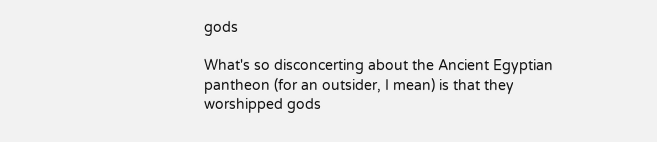gods

What's so disconcerting about the Ancient Egyptian pantheon (for an outsider, I mean) is that they worshipped gods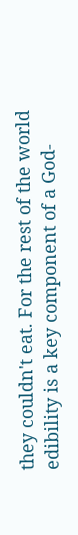they couldn't eat. For the rest of the world edibility is a key component of a God-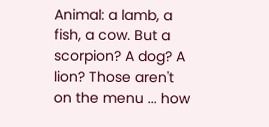Animal: a lamb, a fish, a cow. But a scorpion? A dog? A lion? Those aren't on the menu ... how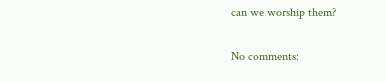can we worship them?

No comments: